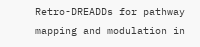Retro-DREADDs for pathway mapping and modulation in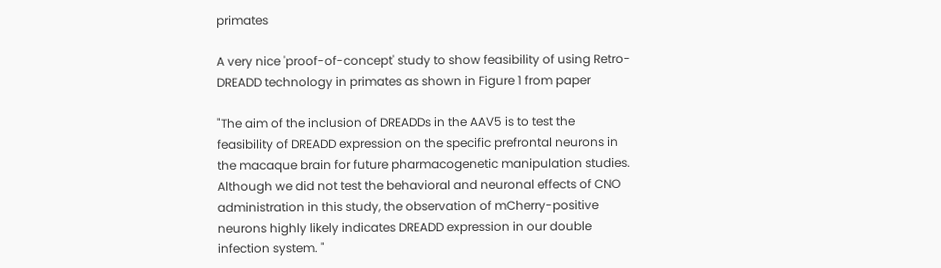primates

A very nice 'proof-of-concept' study to show feasibility of using Retro-DREADD technology in primates as shown in Figure 1 from paper

"The aim of the inclusion of DREADDs in the AAV5 is to test the feasibility of DREADD expression on the specific prefrontal neurons in the macaque brain for future pharmacogenetic manipulation studies. Although we did not test the behavioral and neuronal effects of CNO administration in this study, the observation of mCherry-positive neurons highly likely indicates DREADD expression in our double infection system. "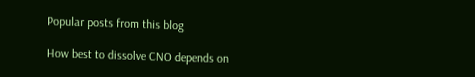Popular posts from this blog

How best to dissolve CNO depends on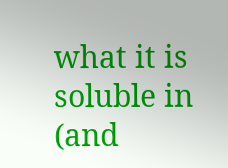what it is soluble in (and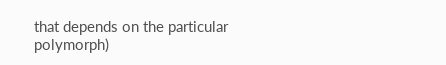that depends on the particular polymorph)